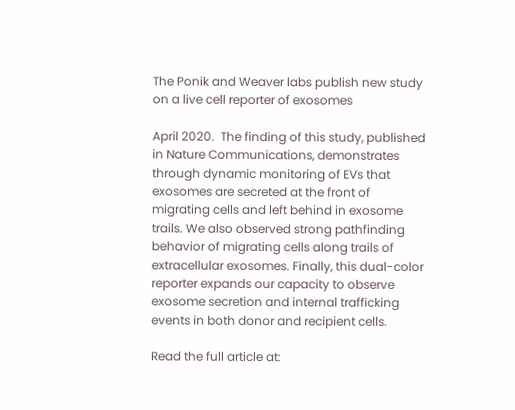The Ponik and Weaver labs publish new study on a live cell reporter of exosomes

April 2020.  The finding of this study, published in Nature Communications, demonstrates through dynamic monitoring of EVs that exosomes are secreted at the front of migrating cells and left behind in exosome trails. We also observed strong pathfinding behavior of migrating cells along trails of extracellular exosomes. Finally, this dual-color reporter expands our capacity to observe exosome secretion and internal trafficking events in both donor and recipient cells.

Read the full article at: